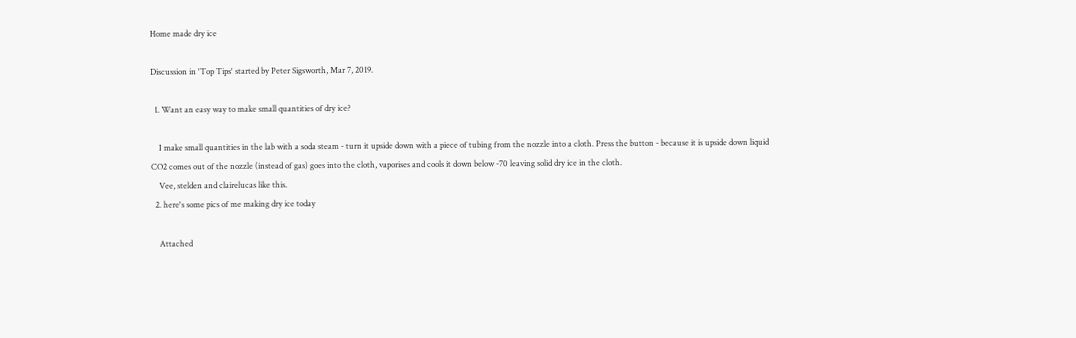Home made dry ice

Discussion in 'Top Tips' started by Peter Sigsworth, Mar 7, 2019.

  1. Want an easy way to make small quantities of dry ice?

    I make small quantities in the lab with a soda steam - turn it upside down with a piece of tubing from the nozzle into a cloth. Press the button - because it is upside down liquid CO2 comes out of the nozzle (instead of gas) goes into the cloth, vaporises and cools it down below -70 leaving solid dry ice in the cloth.
    Vee, stelden and clairelucas like this.
  2. here's some pics of me making dry ice today

    Attached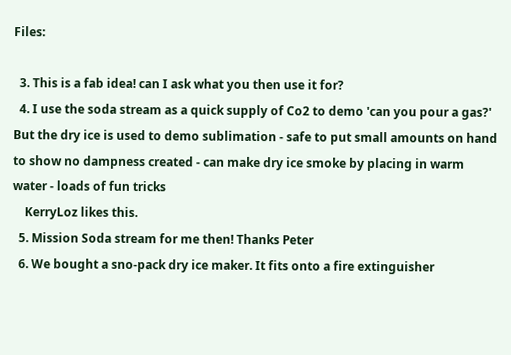Files:

  3. This is a fab idea! can I ask what you then use it for?
  4. I use the soda stream as a quick supply of Co2 to demo 'can you pour a gas?' But the dry ice is used to demo sublimation - safe to put small amounts on hand to show no dampness created - can make dry ice smoke by placing in warm water - loads of fun tricks
    KerryLoz likes this.
  5. Mission Soda stream for me then! Thanks Peter
  6. We bought a sno-pack dry ice maker. It fits onto a fire extinguisher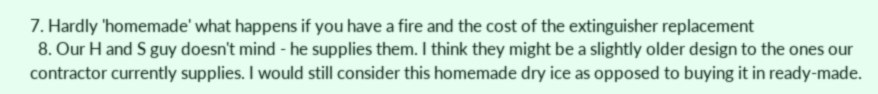7. Hardly 'homemade' what happens if you have a fire and the cost of the extinguisher replacement
  8. Our H and S guy doesn't mind - he supplies them. I think they might be a slightly older design to the ones our contractor currently supplies. I would still consider this homemade dry ice as opposed to buying it in ready-made.